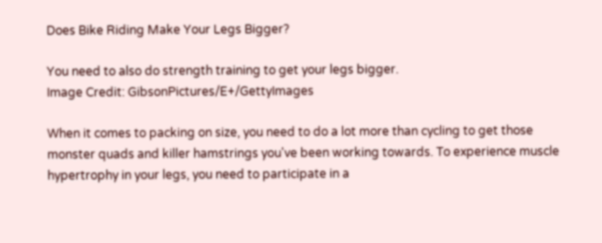Does Bike Riding Make Your Legs Bigger?

You need to also do strength training to get your legs bigger.
Image Credit: GibsonPictures/E+/GettyImages

When it comes to packing on size, you need to do a lot more than cycling to get those monster quads and killer hamstrings you've been working towards. To experience muscle hypertrophy in your legs, you need to participate in a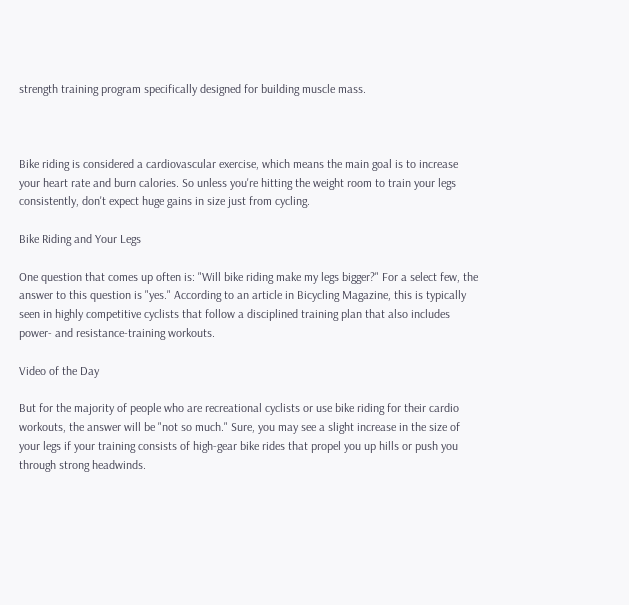strength training program specifically designed for building muscle mass.



Bike riding is considered a cardiovascular exercise, which means the main goal is to increase your heart rate and burn calories. So unless you're hitting the weight room to train your legs consistently, don't expect huge gains in size just from cycling.

Bike Riding and Your Legs

One question that comes up often is: "Will bike riding make my legs bigger?" For a select few, the answer to this question is "yes." According to an article in Bicycling Magazine, this is typically seen in highly competitive cyclists that follow a disciplined training plan that also includes power- and resistance-training workouts.

Video of the Day

But for the majority of people who are recreational cyclists or use bike riding for their cardio workouts, the answer will be "not so much." Sure, you may see a slight increase in the size of your legs if your training consists of high-gear bike rides that propel you up hills or push you through strong headwinds.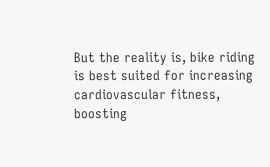But the reality is, bike riding is best suited for increasing cardiovascular fitness, boosting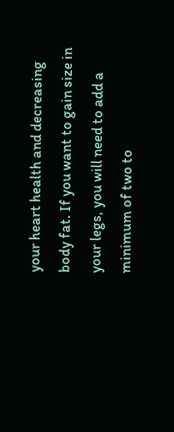your heart health and decreasing body fat. If you want to gain size in your legs, you will need to add a minimum of two to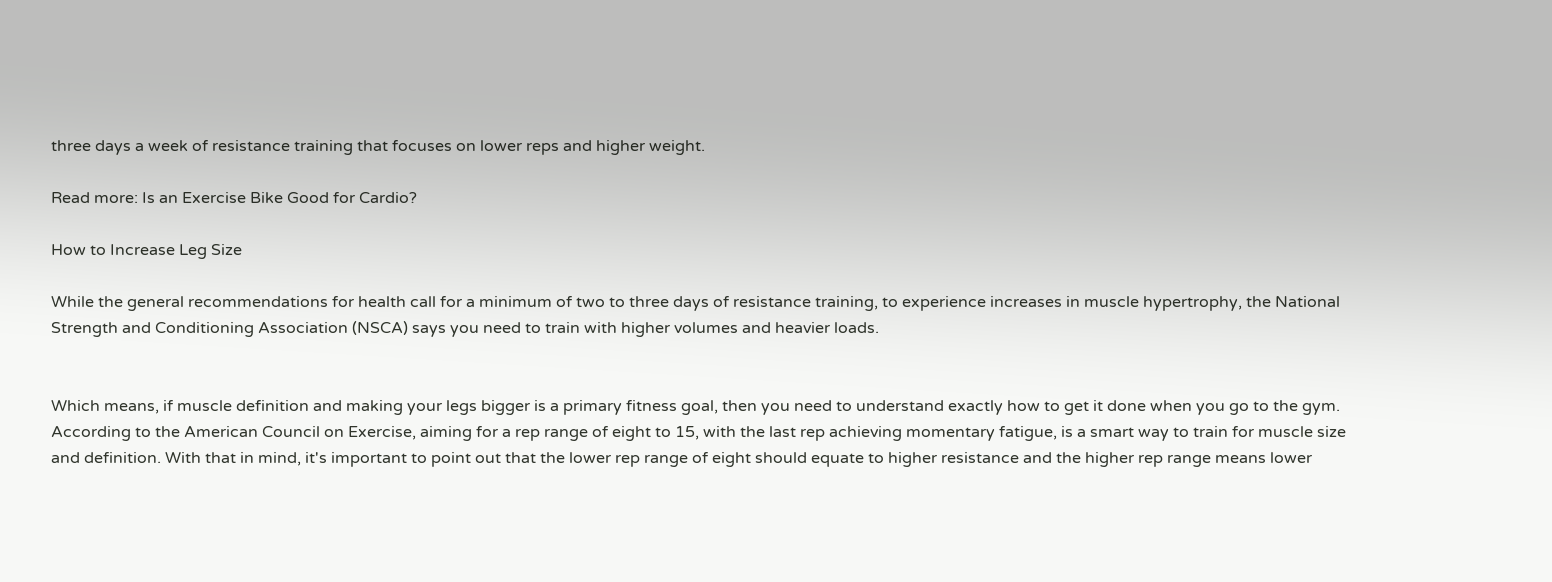three days a week of resistance training that focuses on lower reps and higher weight.

Read more: Is an Exercise Bike Good for Cardio?

How to Increase Leg Size

While the general recommendations for health call for a minimum of two to three days of resistance training, to experience increases in muscle hypertrophy, the National Strength and Conditioning Association (NSCA) says you need to train with higher volumes and heavier loads.


Which means, if muscle definition and making your legs bigger is a primary fitness goal, then you need to understand exactly how to get it done when you go to the gym. According to the American Council on Exercise, aiming for a rep range of eight to 15, with the last rep achieving momentary fatigue, is a smart way to train for muscle size and definition. With that in mind, it's important to point out that the lower rep range of eight should equate to higher resistance and the higher rep range means lower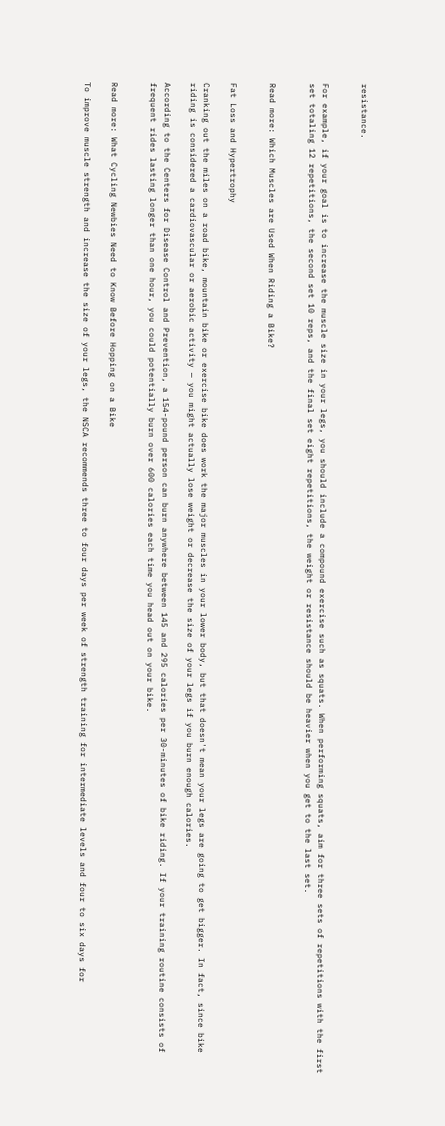resistance.


For example, if your goal is to increase the muscle size in your legs, you should include a compound exercise such as squats. When performing squats, aim for three sets of repetitions with the first set totaling 12 repetitions, the second set 10 reps, and the final set eight repetitions, the weight or resistance should be heavier when you get to the last set.


Read more: Which Muscles are Used When Riding a Bike?


Fat Loss and Hypertrophy

Cranking out the miles on a road bike, mountain bike or exercise bike does work the major muscles in your lower body, but that doesn't mean your legs are going to get bigger. In fact, since bike riding is considered a cardiovascular or aerobic activity — you might actually lose weight or decrease the size of your legs if you burn enough calories.

According to the Centers for Disease Control and Prevention, a 154-pound person can burn anywhere between 145 and 295 calories per 30-minutes of bike riding. If your training routine consists of frequent rides lasting longer than one hour, you could potentially burn over 600 calories each time you head out on your bike.


Read more: What Cycling Newbies Need to Know Before Hopping on a Bike

To improve muscle strength and increase the size of your legs, the NSCA recommends three to four days per week of strength training for intermediate levels and four to six days for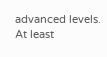advanced levels. At least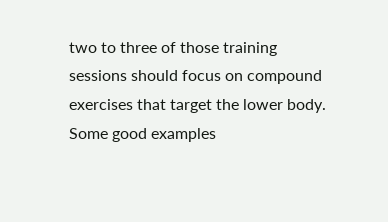two to three of those training sessions should focus on compound exercises that target the lower body. Some good examples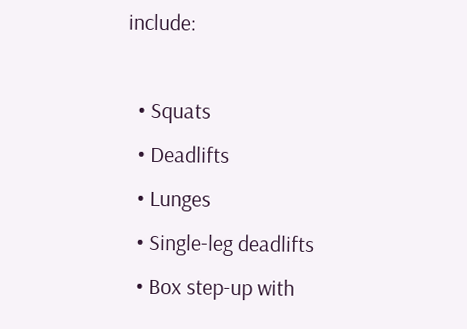include:

  • Squats
  • Deadlifts
  • Lunges
  • Single-leg deadlifts
  • Box step-up with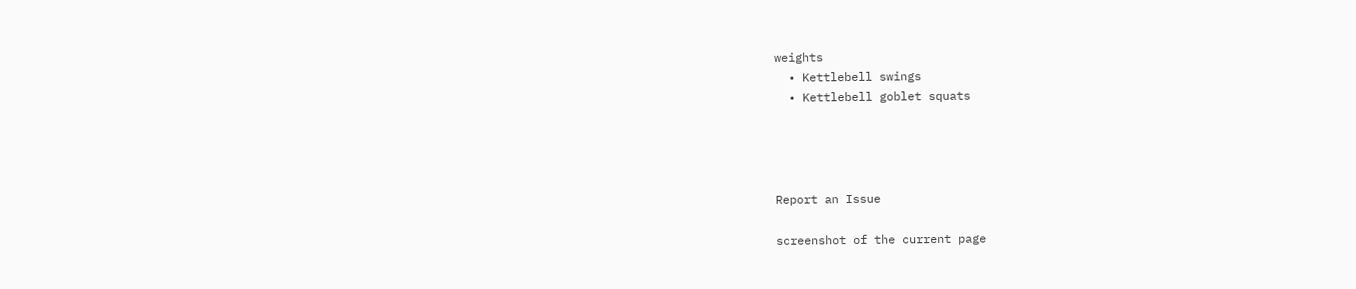weights
  • Kettlebell swings
  • Kettlebell goblet squats




Report an Issue

screenshot of the current page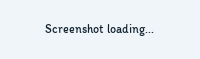Screenshot loading...